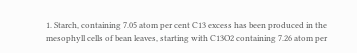1. Starch, containing 7.05 atom per cent C13 excess has been produced in the mesophyll cells of bean leaves, starting with C13O2 containing 7.26 atom per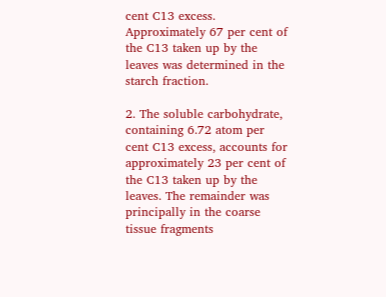cent C13 excess. Approximately 67 per cent of the C13 taken up by the leaves was determined in the starch fraction.

2. The soluble carbohydrate, containing 6.72 atom per cent C13 excess, accounts for approximately 23 per cent of the C13 taken up by the leaves. The remainder was principally in the coarse tissue fragments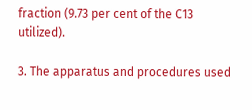fraction (9.73 per cent of the C13 utilized).

3. The apparatus and procedures used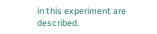in this experiment are described.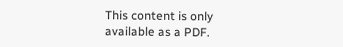This content is only available as a PDF.